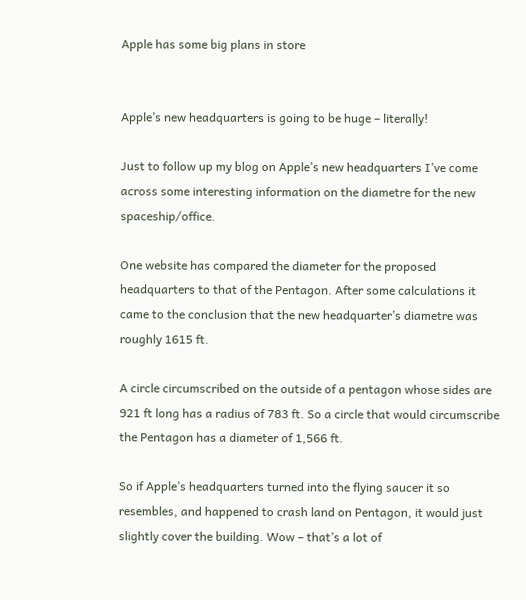Apple has some big plans in store


Apple’s new headquarters is going to be huge – literally!

Just to follow up my blog on Apple’s new headquarters I’ve come across some interesting information on the diametre for the new spaceship/office.

One website has compared the diameter for the proposed headquarters to that of the Pentagon. After some calculations it came to the conclusion that the new headquarter’s diametre was roughly 1615 ft.

A circle circumscribed on the outside of a pentagon whose sides are 921 ft long has a radius of 783 ft. So a circle that would circumscribe the Pentagon has a diameter of 1,566 ft.

So if Apple’s headquarters turned into the flying saucer it so resembles, and happened to crash land on Pentagon, it would just slightly cover the building. Wow – that’s a lot of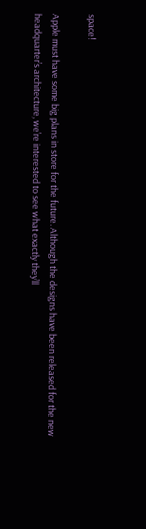space!

Apple must have some big plans in store for the future. Although the designs have been released for the new headquarter’s architecture, we’re interested to see what exactly they’ll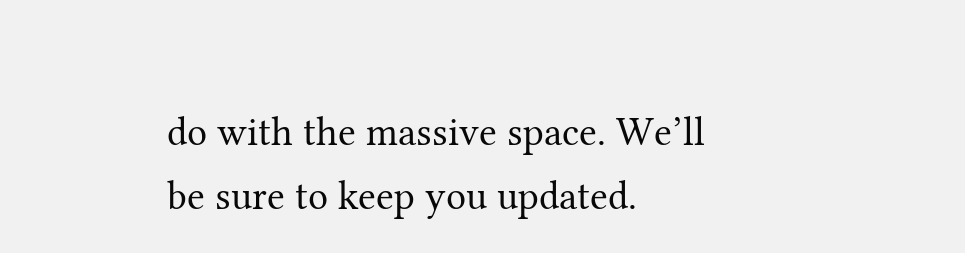do with the massive space. We’ll be sure to keep you updated.